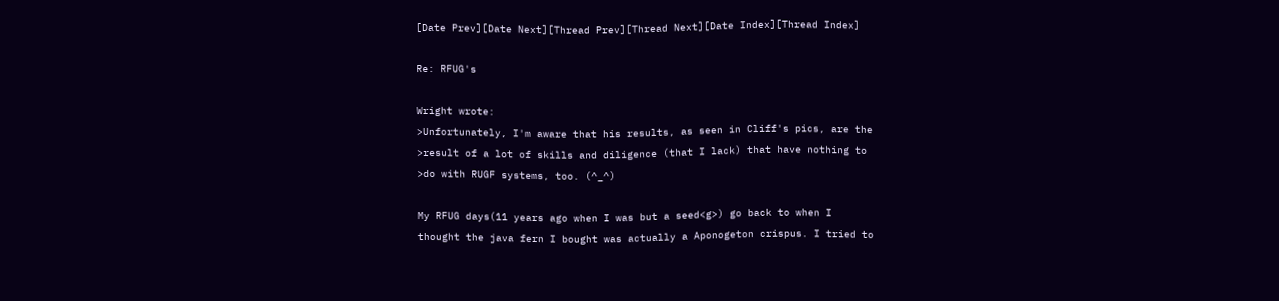[Date Prev][Date Next][Thread Prev][Thread Next][Date Index][Thread Index]

Re: RFUG's

Wright wrote:
>Unfortunately, I'm aware that his results, as seen in Cliff's pics, are the
>result of a lot of skills and diligence (that I lack) that have nothing to
>do with RUGF systems, too. (^_^)

My RFUG days(11 years ago when I was but a seed<g>) go back to when I
thought the java fern I bought was actually a Aponogeton crispus. I tried to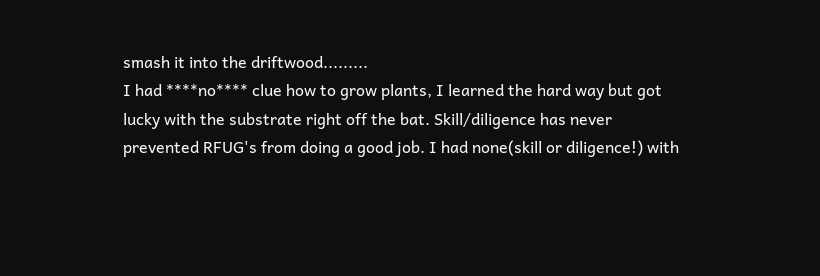smash it into the driftwood.........
I had ****no**** clue how to grow plants, I learned the hard way but got
lucky with the substrate right off the bat. Skill/diligence has never
prevented RFUG's from doing a good job. I had none(skill or diligence!) with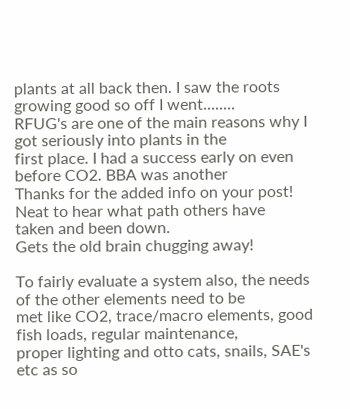plants at all back then. I saw the roots growing good so off I went........
RFUG's are one of the main reasons why I got seriously into plants in the
first place. I had a success early on even before CO2. BBA was another
Thanks for the added info on your post! Neat to hear what path others have
taken and been down.
Gets the old brain chugging away!

To fairly evaluate a system also, the needs of the other elements need to be
met like CO2, trace/macro elements, good fish loads, regular maintenance,
proper lighting and otto cats, snails, SAE's etc as so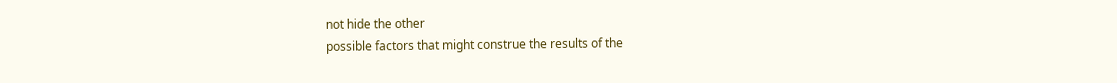not hide the other
possible factors that might construe the results of the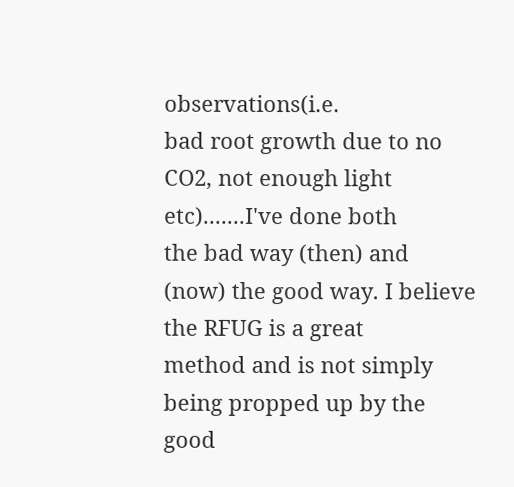observations(i.e.
bad root growth due to no CO2, not enough light etc).......I've done both
the bad way (then) and (now) the good way. I believe the RFUG is a great
method and is not simply being propped up by the good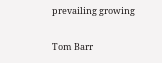prevailing growing

Tom Barr